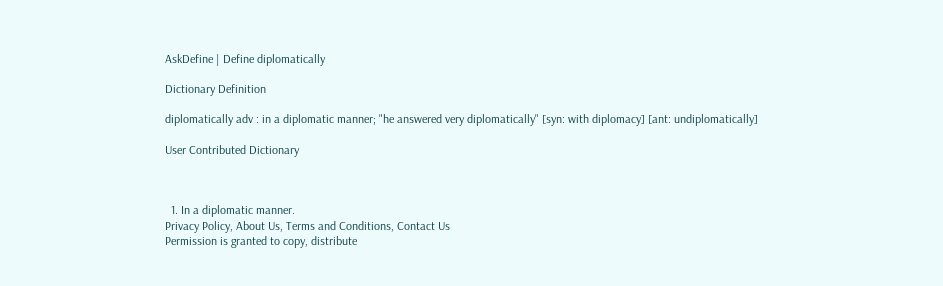AskDefine | Define diplomatically

Dictionary Definition

diplomatically adv : in a diplomatic manner; "he answered very diplomatically" [syn: with diplomacy] [ant: undiplomatically]

User Contributed Dictionary



  1. In a diplomatic manner.
Privacy Policy, About Us, Terms and Conditions, Contact Us
Permission is granted to copy, distribute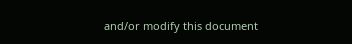and/or modify this document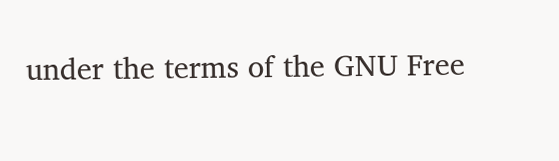under the terms of the GNU Free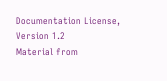Documentation License, Version 1.2
Material from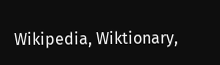Wikipedia, Wiktionary,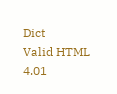Dict
Valid HTML 4.01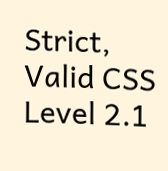Strict, Valid CSS Level 2.1